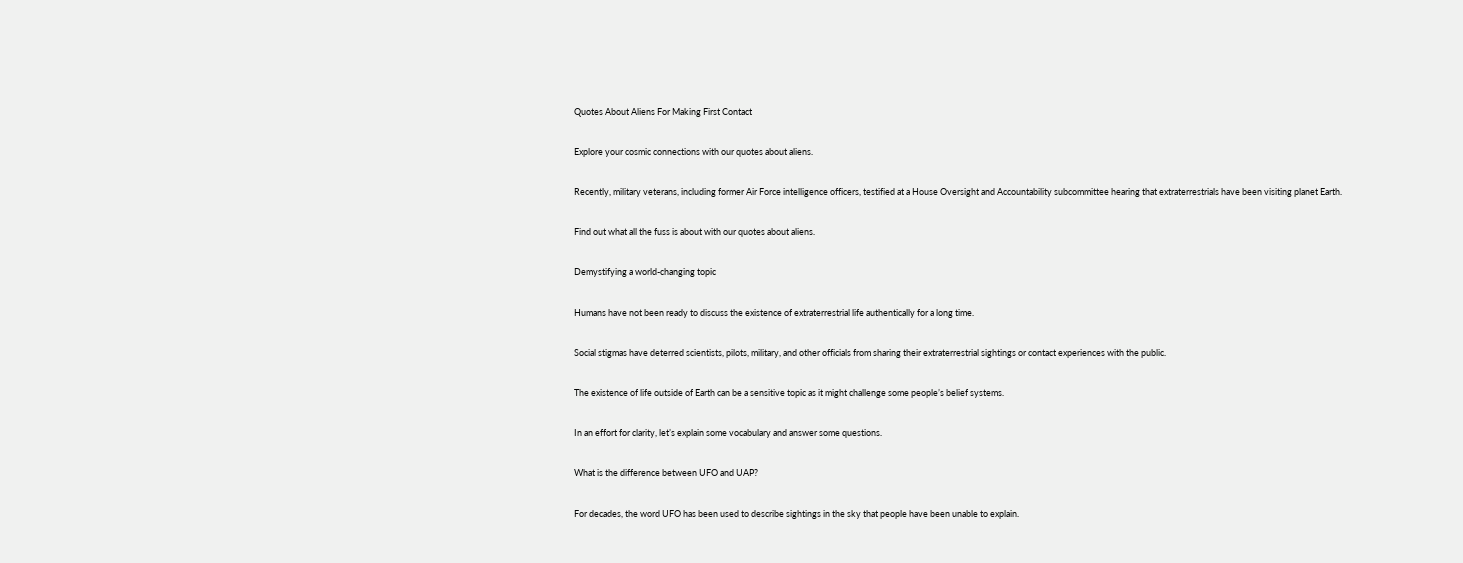Quotes About Aliens For Making First Contact

Explore your cosmic connections with our quotes about aliens.

Recently, military veterans, including former Air Force intelligence officers, testified at a House Oversight and Accountability subcommittee hearing that extraterrestrials have been visiting planet Earth.

Find out what all the fuss is about with our quotes about aliens.

Demystifying a world-changing topic

Humans have not been ready to discuss the existence of extraterrestrial life authentically for a long time.

Social stigmas have deterred scientists, pilots, military, and other officials from sharing their extraterrestrial sightings or contact experiences with the public.

The existence of life outside of Earth can be a sensitive topic as it might challenge some people’s belief systems.

In an effort for clarity, let’s explain some vocabulary and answer some questions.

What is the difference between UFO and UAP?

For decades, the word UFO has been used to describe sightings in the sky that people have been unable to explain.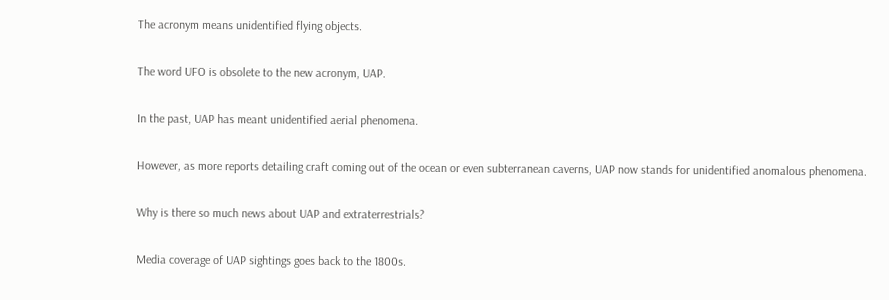The acronym means unidentified flying objects.

The word UFO is obsolete to the new acronym, UAP.

In the past, UAP has meant unidentified aerial phenomena.

However, as more reports detailing craft coming out of the ocean or even subterranean caverns, UAP now stands for unidentified anomalous phenomena.

Why is there so much news about UAP and extraterrestrials?

Media coverage of UAP sightings goes back to the 1800s.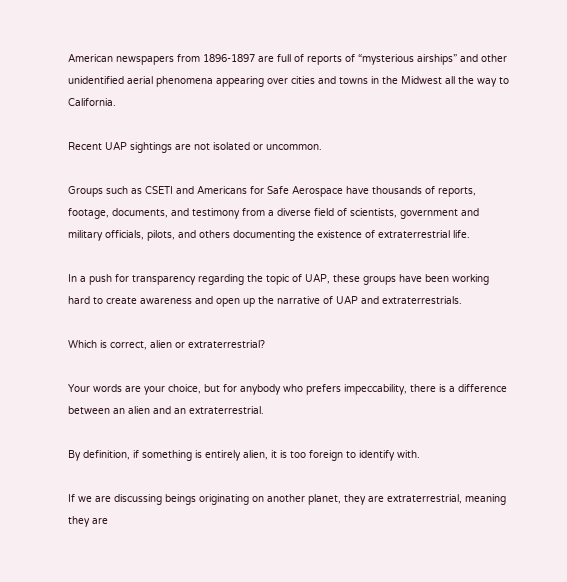American newspapers from 1896-1897 are full of reports of “mysterious airships” and other unidentified aerial phenomena appearing over cities and towns in the Midwest all the way to California.

Recent UAP sightings are not isolated or uncommon.

Groups such as CSETI and Americans for Safe Aerospace have thousands of reports, footage, documents, and testimony from a diverse field of scientists, government and military officials, pilots, and others documenting the existence of extraterrestrial life.

In a push for transparency regarding the topic of UAP, these groups have been working hard to create awareness and open up the narrative of UAP and extraterrestrials.

Which is correct, alien or extraterrestrial?

Your words are your choice, but for anybody who prefers impeccability, there is a difference between an alien and an extraterrestrial.

By definition, if something is entirely alien, it is too foreign to identify with.

If we are discussing beings originating on another planet, they are extraterrestrial, meaning they are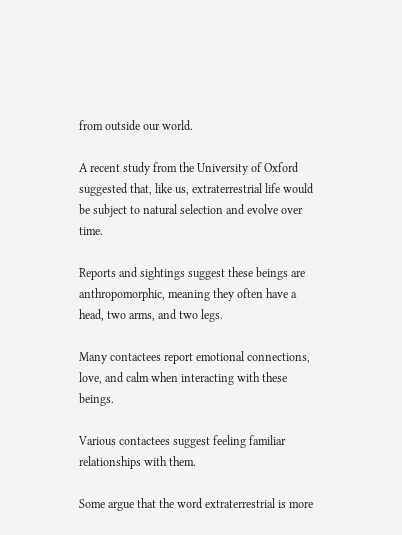from outside our world.

A recent study from the University of Oxford suggested that, like us, extraterrestrial life would be subject to natural selection and evolve over time.

Reports and sightings suggest these beings are anthropomorphic, meaning they often have a head, two arms, and two legs.

Many contactees report emotional connections, love, and calm when interacting with these beings.

Various contactees suggest feeling familiar relationships with them.

Some argue that the word extraterrestrial is more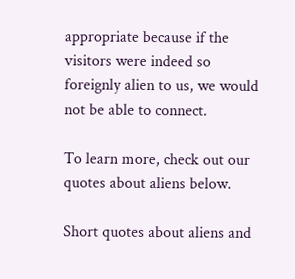appropriate because if the visitors were indeed so foreignly alien to us, we would not be able to connect.

To learn more, check out our quotes about aliens below.

Short quotes about aliens and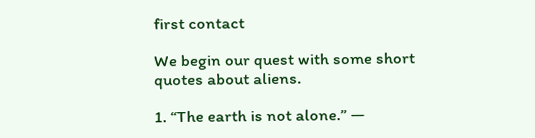first contact

We begin our quest with some short quotes about aliens.

1. “The earth is not alone.” —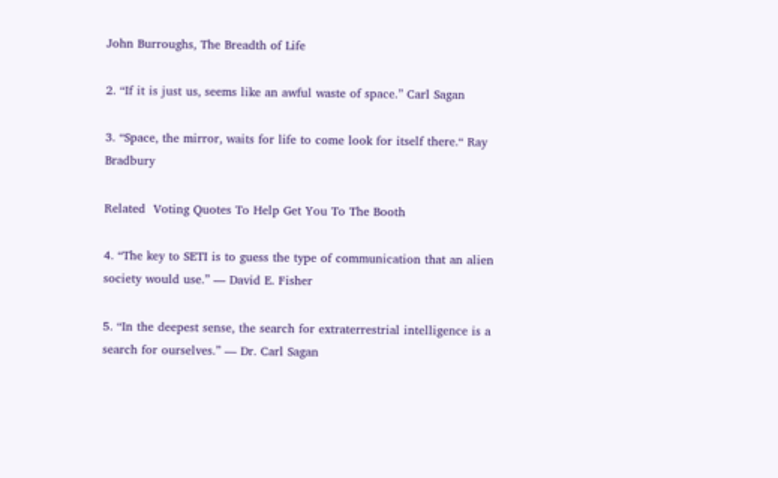John Burroughs, The Breadth of Life

2. “If it is just us, seems like an awful waste of space.” Carl Sagan

3. “Space, the mirror, waits for life to come look for itself there.“ Ray Bradbury

Related  Voting Quotes To Help Get You To The Booth

4. “The key to SETI is to guess the type of communication that an alien society would use.” — David E. Fisher

5. “In the deepest sense, the search for extraterrestrial intelligence is a search for ourselves.” — Dr. Carl Sagan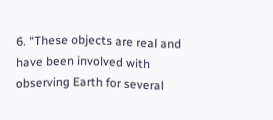6. “These objects are real and have been involved with observing Earth for several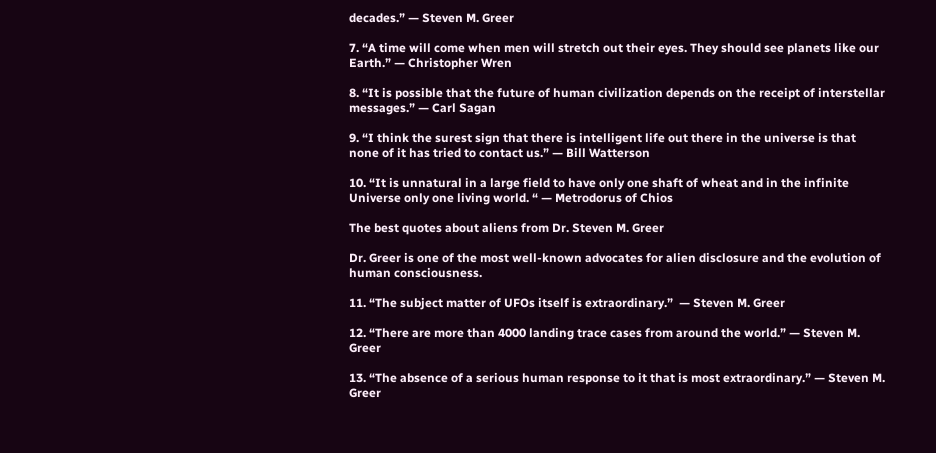decades.” — Steven M. Greer

7. “A time will come when men will stretch out their eyes. They should see planets like our Earth.” — Christopher Wren

8. “It is possible that the future of human civilization depends on the receipt of interstellar messages.” — Carl Sagan

9. “I think the surest sign that there is intelligent life out there in the universe is that none of it has tried to contact us.” — Bill Watterson

10. “It is unnatural in a large field to have only one shaft of wheat and in the infinite Universe only one living world. “ — Metrodorus of Chios

The best quotes about aliens from Dr. Steven M. Greer

Dr. Greer is one of the most well-known advocates for alien disclosure and the evolution of human consciousness.

11. “The subject matter of UFOs itself is extraordinary.”  — Steven M. Greer

12. “There are more than 4000 landing trace cases from around the world.” — Steven M. Greer

13. “The absence of a serious human response to it that is most extraordinary.” — Steven M. Greer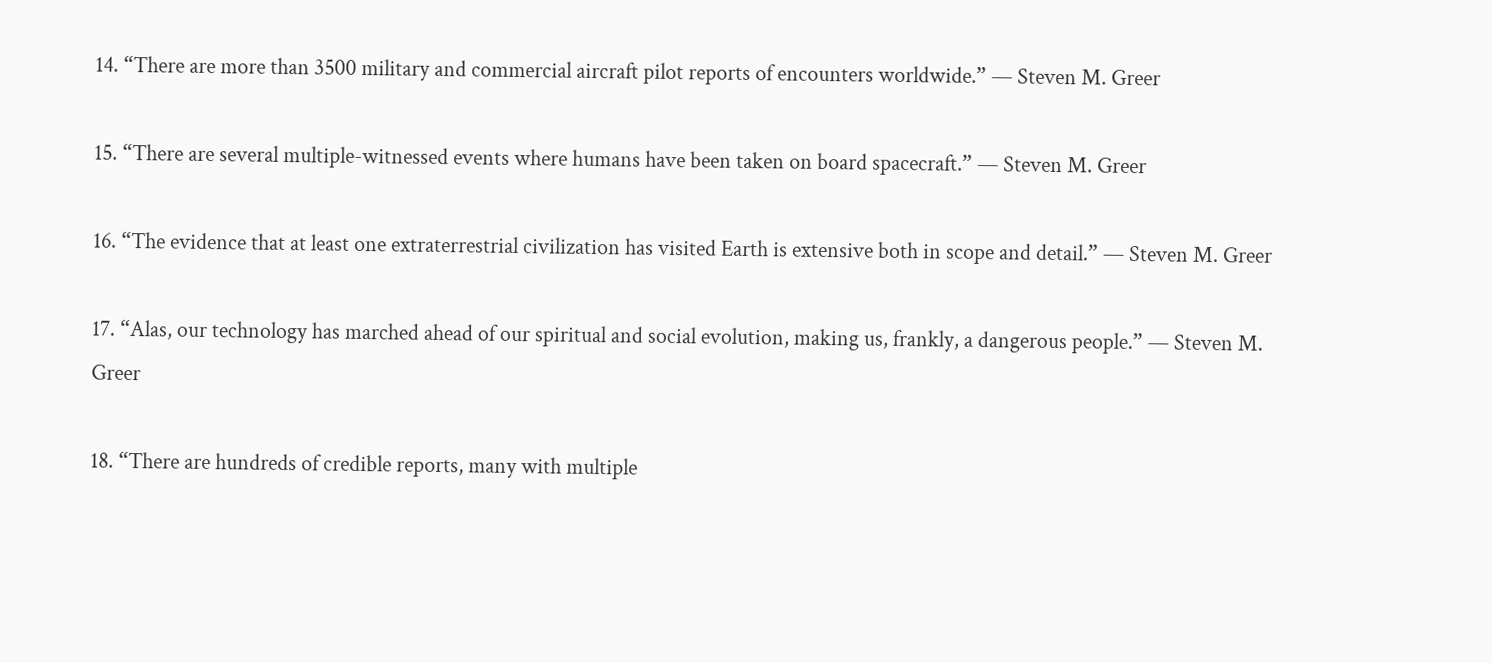14. “There are more than 3500 military and commercial aircraft pilot reports of encounters worldwide.” — Steven M. Greer

15. “There are several multiple-witnessed events where humans have been taken on board spacecraft.” — Steven M. Greer

16. “The evidence that at least one extraterrestrial civilization has visited Earth is extensive both in scope and detail.” — Steven M. Greer

17. “Alas, our technology has marched ahead of our spiritual and social evolution, making us, frankly, a dangerous people.” — Steven M. Greer

18. “There are hundreds of credible reports, many with multiple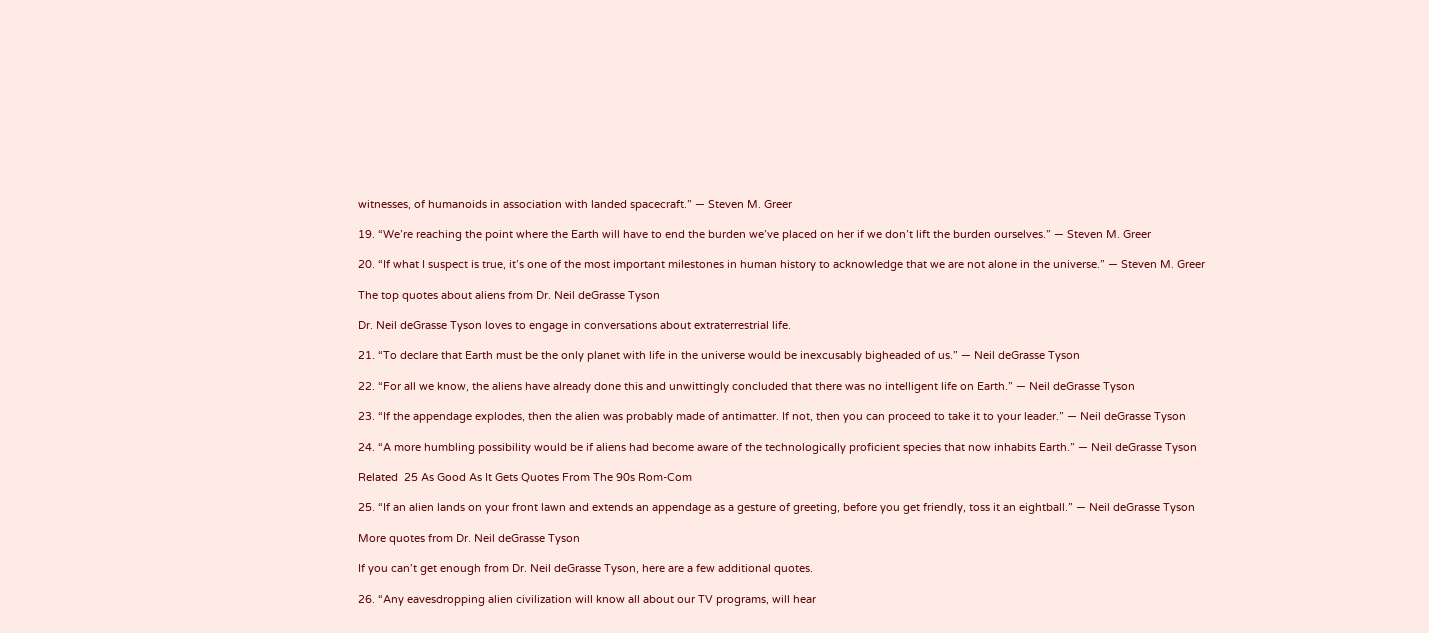witnesses, of humanoids in association with landed spacecraft.” — Steven M. Greer

19. “We’re reaching the point where the Earth will have to end the burden we’ve placed on her if we don’t lift the burden ourselves.” — Steven M. Greer

20. “If what I suspect is true, it’s one of the most important milestones in human history to acknowledge that we are not alone in the universe.” — Steven M. Greer

The top quotes about aliens from Dr. Neil deGrasse Tyson

Dr. Neil deGrasse Tyson loves to engage in conversations about extraterrestrial life.

21. “To declare that Earth must be the only planet with life in the universe would be inexcusably bigheaded of us.” — Neil deGrasse Tyson

22. “For all we know, the aliens have already done this and unwittingly concluded that there was no intelligent life on Earth.” — Neil deGrasse Tyson

23. “If the appendage explodes, then the alien was probably made of antimatter. If not, then you can proceed to take it to your leader.” — Neil deGrasse Tyson

24. “A more humbling possibility would be if aliens had become aware of the technologically proficient species that now inhabits Earth.” — Neil deGrasse Tyson

Related  25 As Good As It Gets Quotes From The 90s Rom-Com

25. “If an alien lands on your front lawn and extends an appendage as a gesture of greeting, before you get friendly, toss it an eightball.” — Neil deGrasse Tyson

More quotes from Dr. Neil deGrasse Tyson

If you can’t get enough from Dr. Neil deGrasse Tyson, here are a few additional quotes.

26. “Any eavesdropping alien civilization will know all about our TV programs, will hear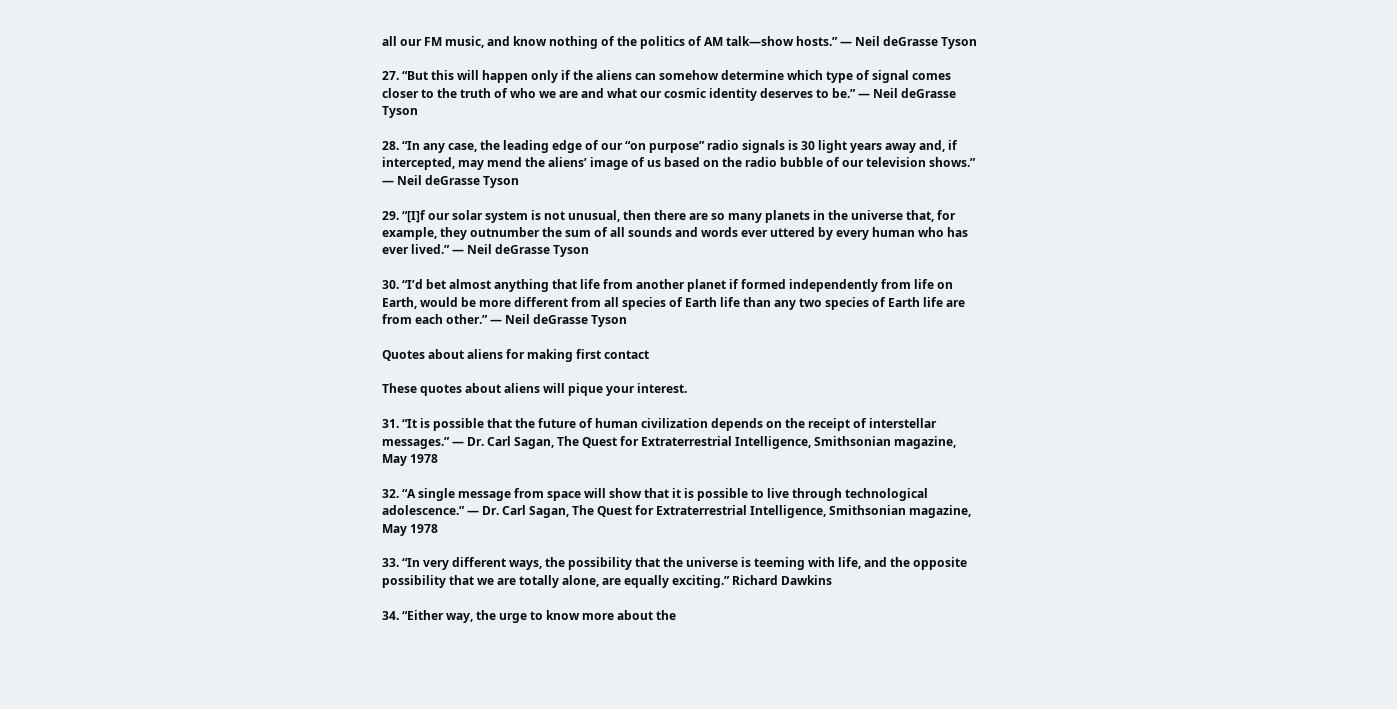all our FM music, and know nothing of the politics of AM talk—show hosts.” — Neil deGrasse Tyson

27. “But this will happen only if the aliens can somehow determine which type of signal comes closer to the truth of who we are and what our cosmic identity deserves to be.” — Neil deGrasse Tyson

28. “In any case, the leading edge of our “on purpose” radio signals is 30 light years away and, if intercepted, may mend the aliens’ image of us based on the radio bubble of our television shows.” — Neil deGrasse Tyson

29. “[I]f our solar system is not unusual, then there are so many planets in the universe that, for example, they outnumber the sum of all sounds and words ever uttered by every human who has ever lived.” — Neil deGrasse Tyson

30. “I’d bet almost anything that life from another planet if formed independently from life on Earth, would be more different from all species of Earth life than any two species of Earth life are from each other.” — Neil deGrasse Tyson

Quotes about aliens for making first contact

These quotes about aliens will pique your interest.

31. “It is possible that the future of human civilization depends on the receipt of interstellar messages.” — Dr. Carl Sagan, The Quest for Extraterrestrial Intelligence, Smithsonian magazine, May 1978

32. “A single message from space will show that it is possible to live through technological adolescence.” — Dr. Carl Sagan, The Quest for Extraterrestrial Intelligence, Smithsonian magazine, May 1978

33. “In very different ways, the possibility that the universe is teeming with life, and the opposite possibility that we are totally alone, are equally exciting.” Richard Dawkins

34. “Either way, the urge to know more about the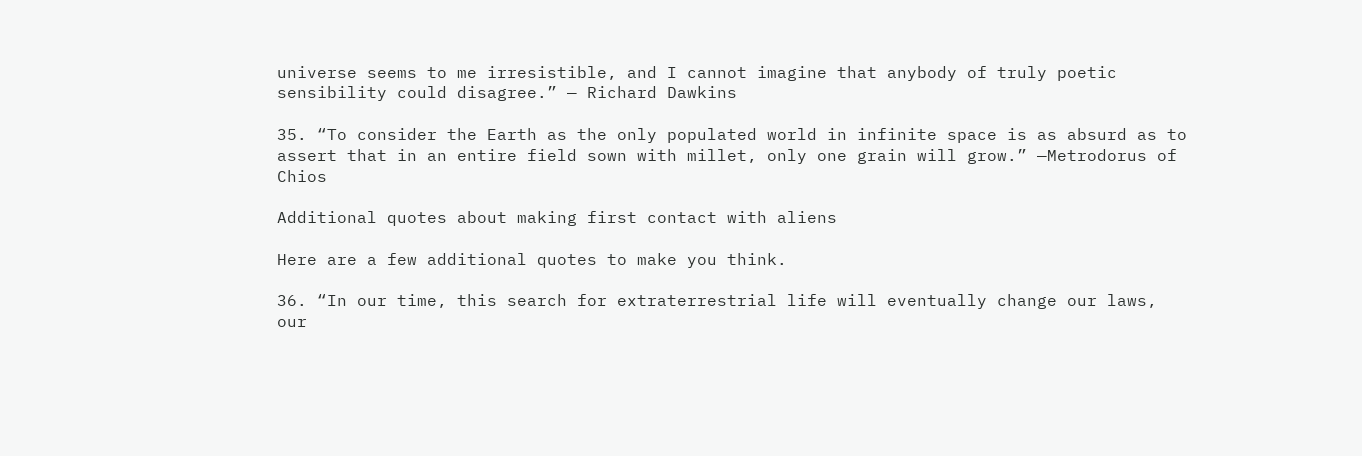universe seems to me irresistible, and I cannot imagine that anybody of truly poetic sensibility could disagree.” — Richard Dawkins

35. “To consider the Earth as the only populated world in infinite space is as absurd as to assert that in an entire field sown with millet, only one grain will grow.” —Metrodorus of Chios

Additional quotes about making first contact with aliens

Here are a few additional quotes to make you think.

36. “In our time, this search for extraterrestrial life will eventually change our laws, our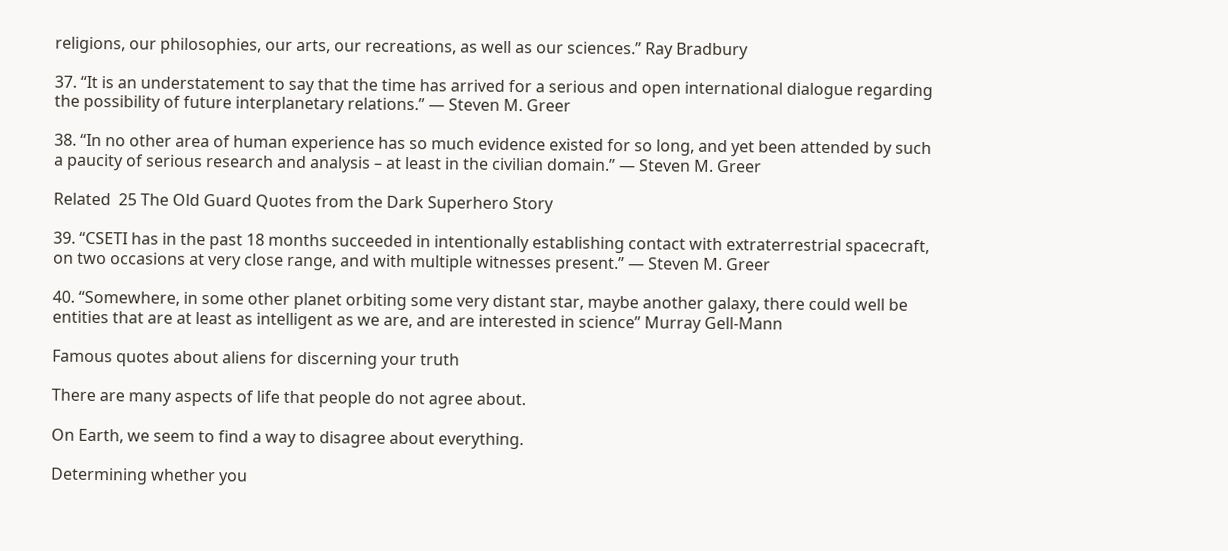religions, our philosophies, our arts, our recreations, as well as our sciences.” Ray Bradbury

37. “It is an understatement to say that the time has arrived for a serious and open international dialogue regarding the possibility of future interplanetary relations.” — Steven M. Greer

38. “In no other area of human experience has so much evidence existed for so long, and yet been attended by such a paucity of serious research and analysis – at least in the civilian domain.” — Steven M. Greer

Related  25 The Old Guard Quotes from the Dark Superhero Story

39. “CSETI has in the past 18 months succeeded in intentionally establishing contact with extraterrestrial spacecraft, on two occasions at very close range, and with multiple witnesses present.” — Steven M. Greer

40. “Somewhere, in some other planet orbiting some very distant star, maybe another galaxy, there could well be entities that are at least as intelligent as we are, and are interested in science” Murray Gell-Mann

Famous quotes about aliens for discerning your truth

There are many aspects of life that people do not agree about.

On Earth, we seem to find a way to disagree about everything.

Determining whether you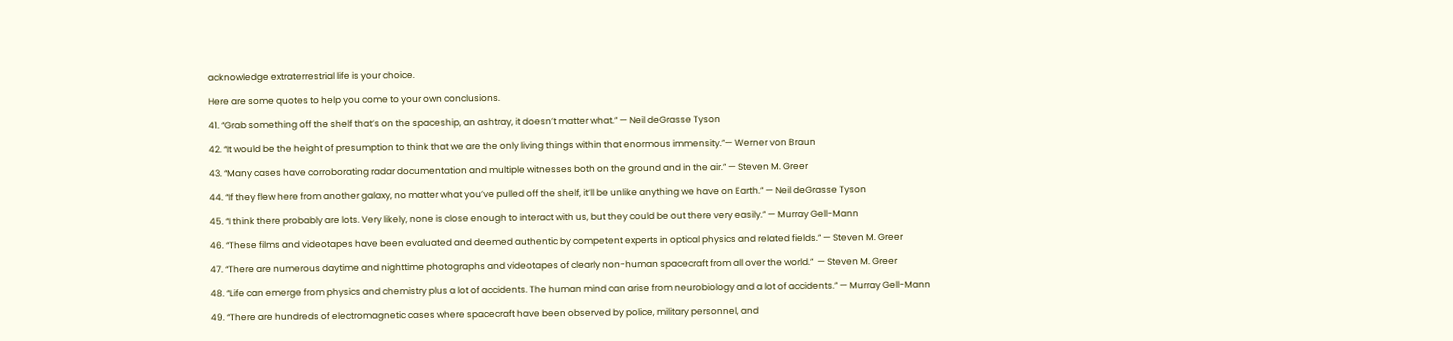acknowledge extraterrestrial life is your choice.

Here are some quotes to help you come to your own conclusions.

41. “Grab something off the shelf that’s on the spaceship, an ashtray, it doesn’t matter what.” — Neil deGrasse Tyson

42. “It would be the height of presumption to think that we are the only living things within that enormous immensity.”— Werner von Braun

43. “Many cases have corroborating radar documentation and multiple witnesses both on the ground and in the air.” — Steven M. Greer

44. “If they flew here from another galaxy, no matter what you’ve pulled off the shelf, it’ll be unlike anything we have on Earth.” — Neil deGrasse Tyson

45. “I think there probably are lots. Very likely, none is close enough to interact with us, but they could be out there very easily.” — Murray Gell-Mann

46. “These films and videotapes have been evaluated and deemed authentic by competent experts in optical physics and related fields.” — Steven M. Greer

47. “There are numerous daytime and nighttime photographs and videotapes of clearly non-human spacecraft from all over the world.”  — Steven M. Greer

48. “Life can emerge from physics and chemistry plus a lot of accidents. The human mind can arise from neurobiology and a lot of accidents.” — Murray Gell-Mann

49. “There are hundreds of electromagnetic cases where spacecraft have been observed by police, military personnel, and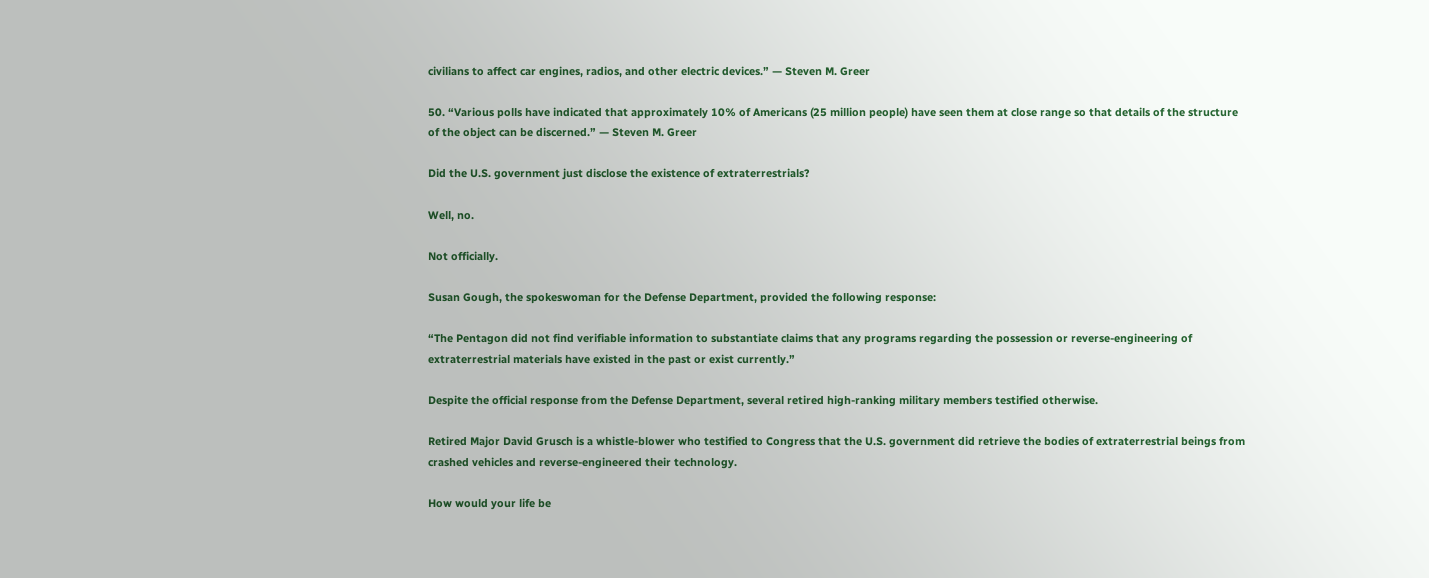civilians to affect car engines, radios, and other electric devices.” — Steven M. Greer

50. “Various polls have indicated that approximately 10% of Americans (25 million people) have seen them at close range so that details of the structure of the object can be discerned.” — Steven M. Greer

Did the U.S. government just disclose the existence of extraterrestrials?

Well, no.

Not officially.

Susan Gough, the spokeswoman for the Defense Department, provided the following response:

“The Pentagon did not find verifiable information to substantiate claims that any programs regarding the possession or reverse-engineering of extraterrestrial materials have existed in the past or exist currently.”

Despite the official response from the Defense Department, several retired high-ranking military members testified otherwise.

Retired Major David Grusch is a whistle-blower who testified to Congress that the U.S. government did retrieve the bodies of extraterrestrial beings from crashed vehicles and reverse-engineered their technology.

How would your life be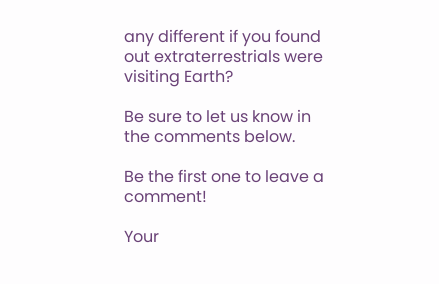any different if you found out extraterrestrials were visiting Earth?

Be sure to let us know in the comments below.

Be the first one to leave a comment!

Your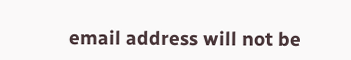email address will not be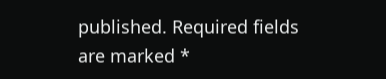published. Required fields are marked *